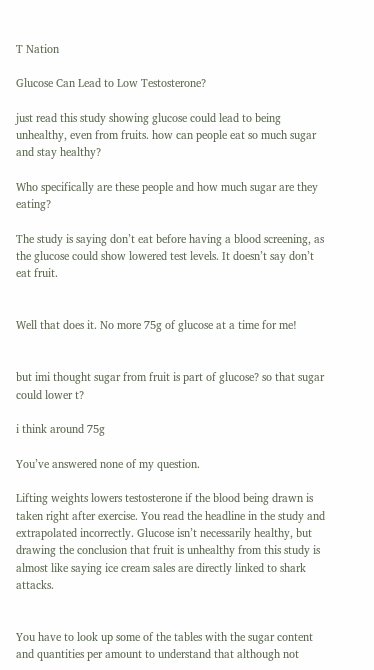T Nation

Glucose Can Lead to Low Testosterone?

just read this study showing glucose could lead to being unhealthy, even from fruits. how can people eat so much sugar and stay healthy?

Who specifically are these people and how much sugar are they eating?

The study is saying don’t eat before having a blood screening, as the glucose could show lowered test levels. It doesn’t say don’t eat fruit.


Well that does it. No more 75g of glucose at a time for me!


but imi thought sugar from fruit is part of glucose? so that sugar could lower t?

i think around 75g

You’ve answered none of my question.

Lifting weights lowers testosterone if the blood being drawn is taken right after exercise. You read the headline in the study and extrapolated incorrectly. Glucose isn’t necessarily healthy, but drawing the conclusion that fruit is unhealthy from this study is almost like saying ice cream sales are directly linked to shark attacks.


You have to look up some of the tables with the sugar content and quantities per amount to understand that although not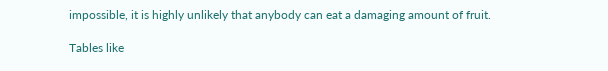impossible, it is highly unlikely that anybody can eat a damaging amount of fruit.

Tables like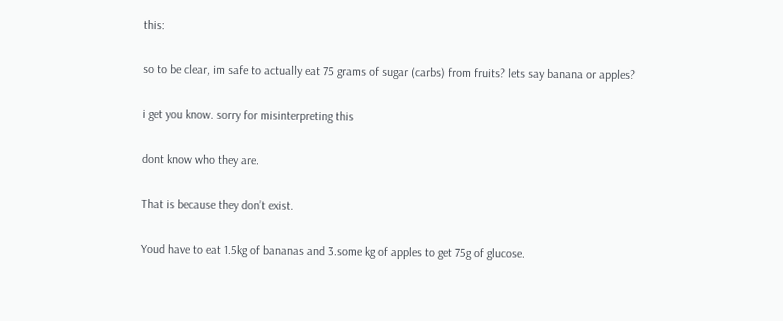this:

so to be clear, im safe to actually eat 75 grams of sugar (carbs) from fruits? lets say banana or apples?

i get you know. sorry for misinterpreting this

dont know who they are.

That is because they don’t exist.

Youd have to eat 1.5kg of bananas and 3.some kg of apples to get 75g of glucose.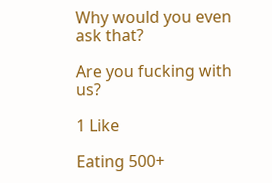Why would you even ask that?

Are you fucking with us?

1 Like

Eating 500+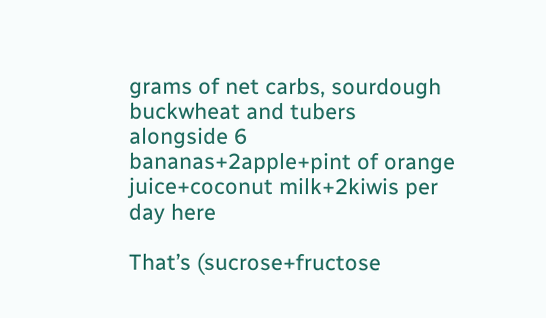grams of net carbs, sourdough buckwheat and tubers alongside 6 bananas+2apple+pint of orange juice+coconut milk+2kiwis per day here

That’s (sucrose+fructose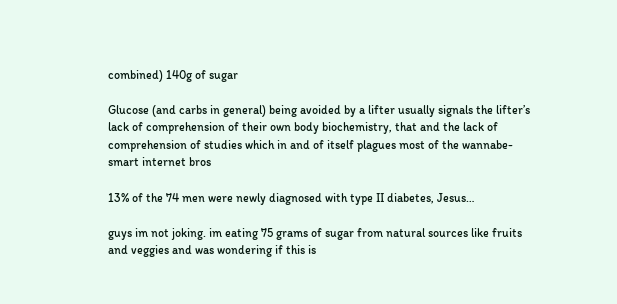combined) 140g of sugar

Glucose (and carbs in general) being avoided by a lifter usually signals the lifter’s lack of comprehension of their own body biochemistry, that and the lack of comprehension of studies which in and of itself plagues most of the wannabe-smart internet bros

13% of the 74 men were newly diagnosed with type II diabetes, Jesus…

guys im not joking. im eating 75 grams of sugar from natural sources like fruits and veggies and was wondering if this is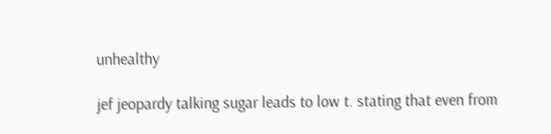unhealthy

jef jeopardy talking sugar leads to low t. stating that even from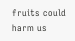fruits could harm us